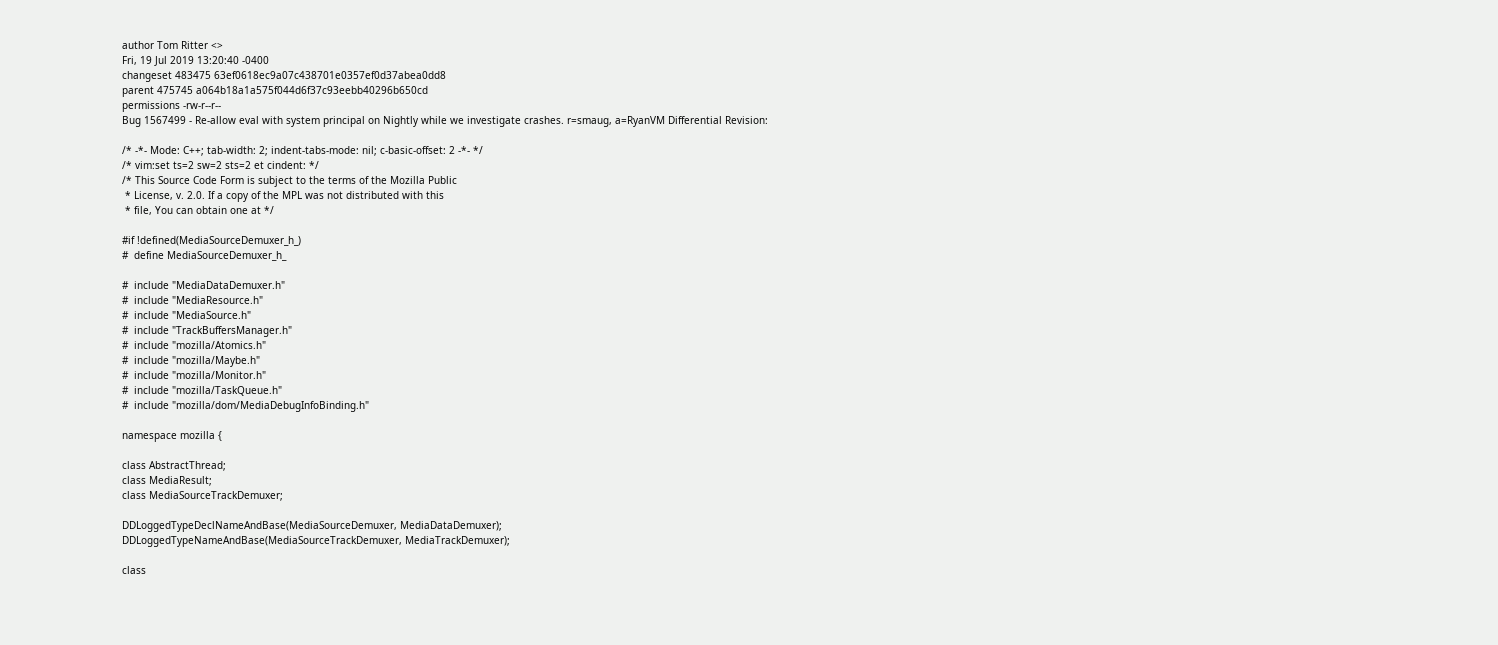author Tom Ritter <>
Fri, 19 Jul 2019 13:20:40 -0400
changeset 483475 63ef0618ec9a07c438701e0357ef0d37abea0dd8
parent 475745 a064b18a1a575f044d6f37c93eebb40296b650cd
permissions -rw-r--r--
Bug 1567499 - Re-allow eval with system principal on Nightly while we investigate crashes. r=smaug, a=RyanVM Differential Revision:

/* -*- Mode: C++; tab-width: 2; indent-tabs-mode: nil; c-basic-offset: 2 -*- */
/* vim:set ts=2 sw=2 sts=2 et cindent: */
/* This Source Code Form is subject to the terms of the Mozilla Public
 * License, v. 2.0. If a copy of the MPL was not distributed with this
 * file, You can obtain one at */

#if !defined(MediaSourceDemuxer_h_)
#  define MediaSourceDemuxer_h_

#  include "MediaDataDemuxer.h"
#  include "MediaResource.h"
#  include "MediaSource.h"
#  include "TrackBuffersManager.h"
#  include "mozilla/Atomics.h"
#  include "mozilla/Maybe.h"
#  include "mozilla/Monitor.h"
#  include "mozilla/TaskQueue.h"
#  include "mozilla/dom/MediaDebugInfoBinding.h"

namespace mozilla {

class AbstractThread;
class MediaResult;
class MediaSourceTrackDemuxer;

DDLoggedTypeDeclNameAndBase(MediaSourceDemuxer, MediaDataDemuxer);
DDLoggedTypeNameAndBase(MediaSourceTrackDemuxer, MediaTrackDemuxer);

class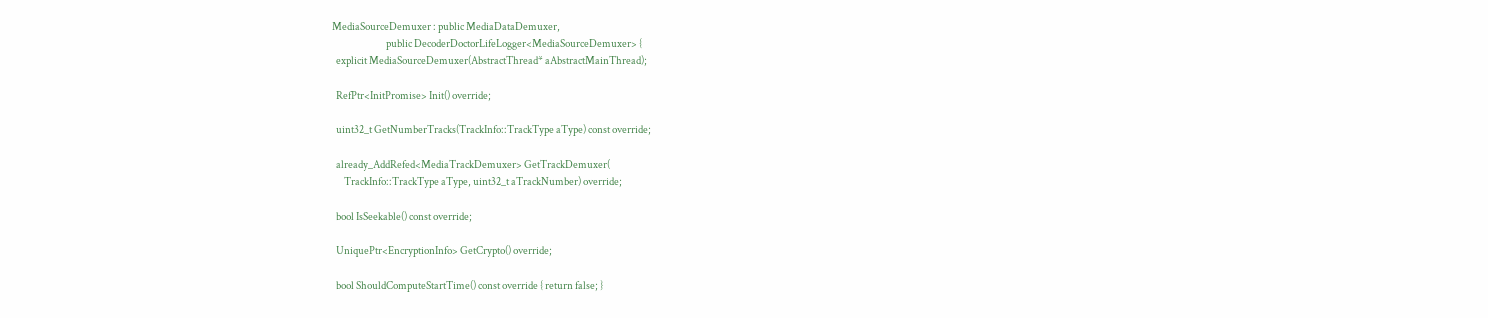MediaSourceDemuxer : public MediaDataDemuxer,
                           public DecoderDoctorLifeLogger<MediaSourceDemuxer> {
  explicit MediaSourceDemuxer(AbstractThread* aAbstractMainThread);

  RefPtr<InitPromise> Init() override;

  uint32_t GetNumberTracks(TrackInfo::TrackType aType) const override;

  already_AddRefed<MediaTrackDemuxer> GetTrackDemuxer(
      TrackInfo::TrackType aType, uint32_t aTrackNumber) override;

  bool IsSeekable() const override;

  UniquePtr<EncryptionInfo> GetCrypto() override;

  bool ShouldComputeStartTime() const override { return false; }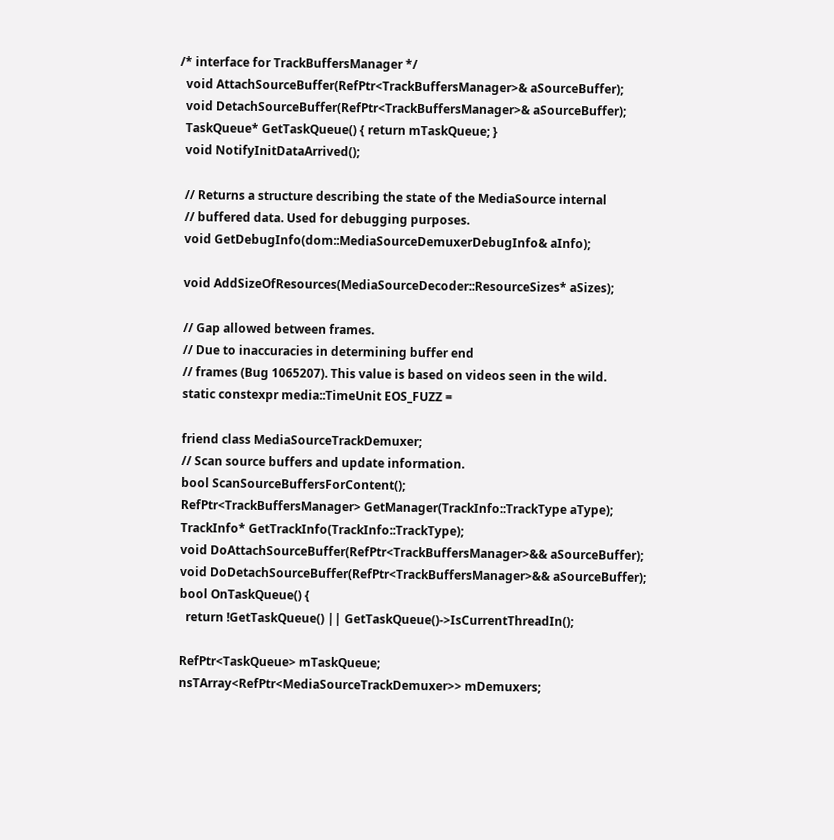/* interface for TrackBuffersManager */
  void AttachSourceBuffer(RefPtr<TrackBuffersManager>& aSourceBuffer);
  void DetachSourceBuffer(RefPtr<TrackBuffersManager>& aSourceBuffer);
  TaskQueue* GetTaskQueue() { return mTaskQueue; }
  void NotifyInitDataArrived();

  // Returns a structure describing the state of the MediaSource internal
  // buffered data. Used for debugging purposes.
  void GetDebugInfo(dom::MediaSourceDemuxerDebugInfo& aInfo);

  void AddSizeOfResources(MediaSourceDecoder::ResourceSizes* aSizes);

  // Gap allowed between frames.
  // Due to inaccuracies in determining buffer end
  // frames (Bug 1065207). This value is based on videos seen in the wild.
  static constexpr media::TimeUnit EOS_FUZZ =

  friend class MediaSourceTrackDemuxer;
  // Scan source buffers and update information.
  bool ScanSourceBuffersForContent();
  RefPtr<TrackBuffersManager> GetManager(TrackInfo::TrackType aType);
  TrackInfo* GetTrackInfo(TrackInfo::TrackType);
  void DoAttachSourceBuffer(RefPtr<TrackBuffersManager>&& aSourceBuffer);
  void DoDetachSourceBuffer(RefPtr<TrackBuffersManager>&& aSourceBuffer);
  bool OnTaskQueue() {
    return !GetTaskQueue() || GetTaskQueue()->IsCurrentThreadIn();

  RefPtr<TaskQueue> mTaskQueue;
  nsTArray<RefPtr<MediaSourceTrackDemuxer>> mDemuxers;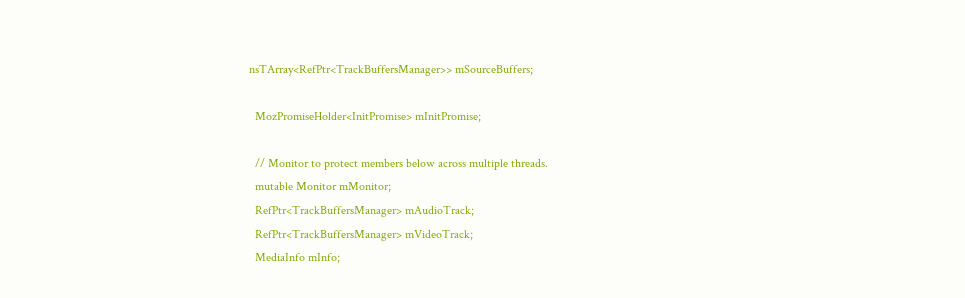nsTArray<RefPtr<TrackBuffersManager>> mSourceBuffers;

  MozPromiseHolder<InitPromise> mInitPromise;

  // Monitor to protect members below across multiple threads.
  mutable Monitor mMonitor;
  RefPtr<TrackBuffersManager> mAudioTrack;
  RefPtr<TrackBuffersManager> mVideoTrack;
  MediaInfo mInfo;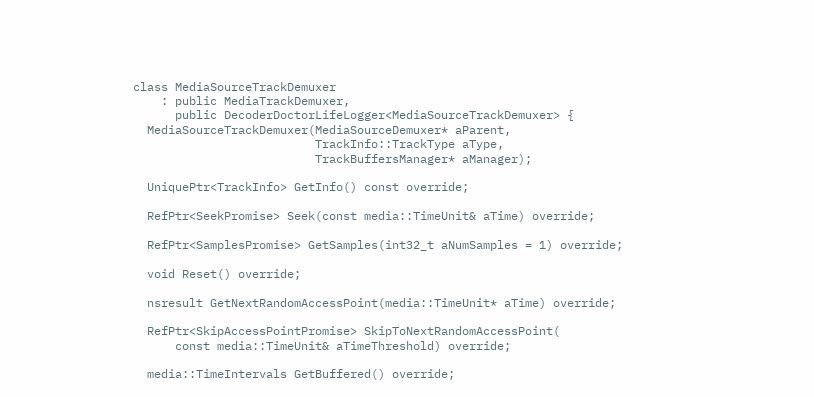class MediaSourceTrackDemuxer
    : public MediaTrackDemuxer,
      public DecoderDoctorLifeLogger<MediaSourceTrackDemuxer> {
  MediaSourceTrackDemuxer(MediaSourceDemuxer* aParent,
                          TrackInfo::TrackType aType,
                          TrackBuffersManager* aManager);

  UniquePtr<TrackInfo> GetInfo() const override;

  RefPtr<SeekPromise> Seek(const media::TimeUnit& aTime) override;

  RefPtr<SamplesPromise> GetSamples(int32_t aNumSamples = 1) override;

  void Reset() override;

  nsresult GetNextRandomAccessPoint(media::TimeUnit* aTime) override;

  RefPtr<SkipAccessPointPromise> SkipToNextRandomAccessPoint(
      const media::TimeUnit& aTimeThreshold) override;

  media::TimeIntervals GetBuffered() override;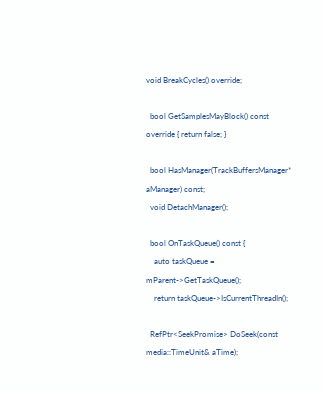void BreakCycles() override;

  bool GetSamplesMayBlock() const override { return false; }

  bool HasManager(TrackBuffersManager* aManager) const;
  void DetachManager();

  bool OnTaskQueue() const {
    auto taskQueue = mParent->GetTaskQueue();
    return taskQueue->IsCurrentThreadIn();

  RefPtr<SeekPromise> DoSeek(const media::TimeUnit& aTime);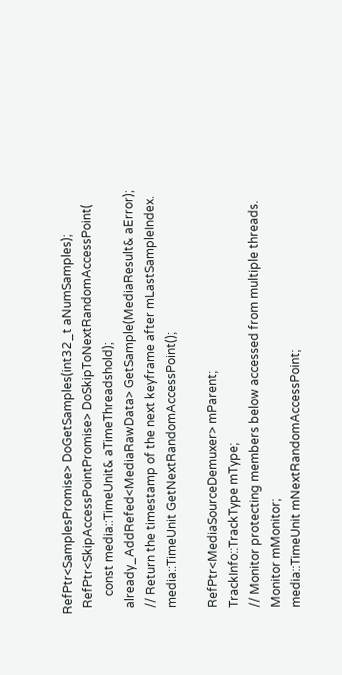RefPtr<SamplesPromise> DoGetSamples(int32_t aNumSamples);
  RefPtr<SkipAccessPointPromise> DoSkipToNextRandomAccessPoint(
      const media::TimeUnit& aTimeThreadshold);
  already_AddRefed<MediaRawData> GetSample(MediaResult& aError);
  // Return the timestamp of the next keyframe after mLastSampleIndex.
  media::TimeUnit GetNextRandomAccessPoint();

  RefPtr<MediaSourceDemuxer> mParent;
  TrackInfo::TrackType mType;
  // Monitor protecting members below accessed from multiple threads.
  Monitor mMonitor;
  media::TimeUnit mNextRandomAccessPoint;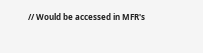// Would be accessed in MFR's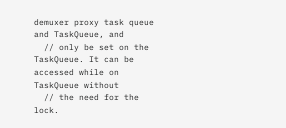demuxer proxy task queue and TaskQueue, and
  // only be set on the TaskQueue. It can be accessed while on TaskQueue without
  // the need for the lock.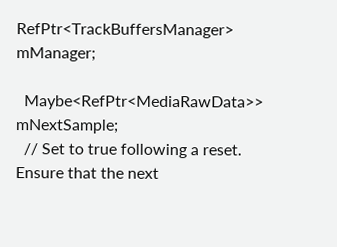RefPtr<TrackBuffersManager> mManager;

  Maybe<RefPtr<MediaRawData>> mNextSample;
  // Set to true following a reset. Ensure that the next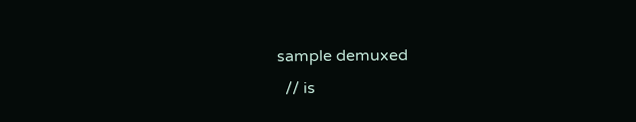sample demuxed
  // is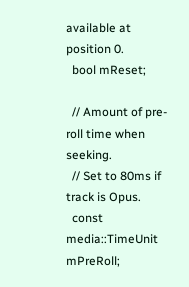available at position 0.
  bool mReset;

  // Amount of pre-roll time when seeking.
  // Set to 80ms if track is Opus.
  const media::TimeUnit mPreRoll;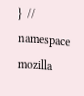}  // namespace mozilla